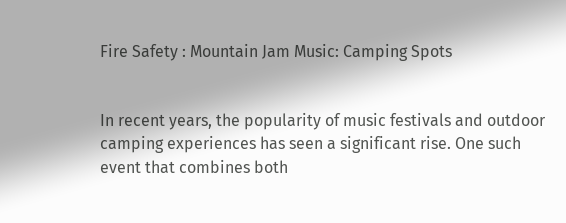Fire Safety : Mountain Jam Music: Camping Spots


In recent years, the popularity of music festivals and outdoor camping experiences has seen a significant rise. One such event that combines both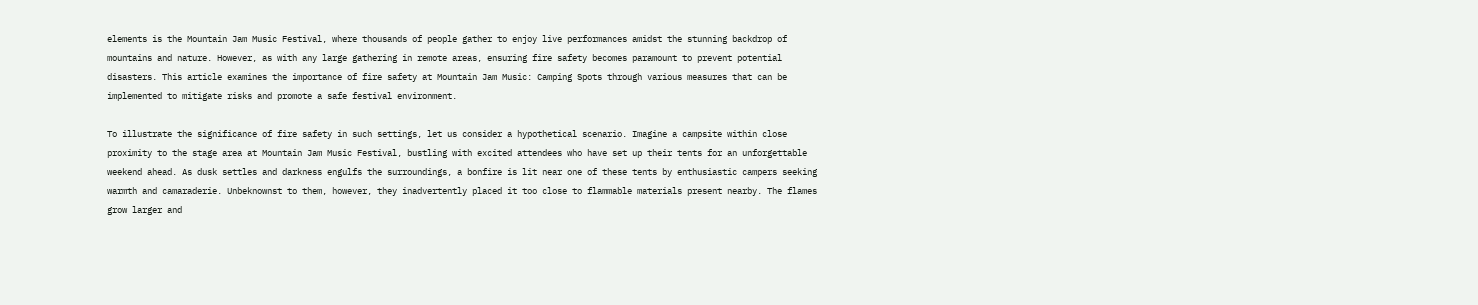elements is the Mountain Jam Music Festival, where thousands of people gather to enjoy live performances amidst the stunning backdrop of mountains and nature. However, as with any large gathering in remote areas, ensuring fire safety becomes paramount to prevent potential disasters. This article examines the importance of fire safety at Mountain Jam Music: Camping Spots through various measures that can be implemented to mitigate risks and promote a safe festival environment.

To illustrate the significance of fire safety in such settings, let us consider a hypothetical scenario. Imagine a campsite within close proximity to the stage area at Mountain Jam Music Festival, bustling with excited attendees who have set up their tents for an unforgettable weekend ahead. As dusk settles and darkness engulfs the surroundings, a bonfire is lit near one of these tents by enthusiastic campers seeking warmth and camaraderie. Unbeknownst to them, however, they inadvertently placed it too close to flammable materials present nearby. The flames grow larger and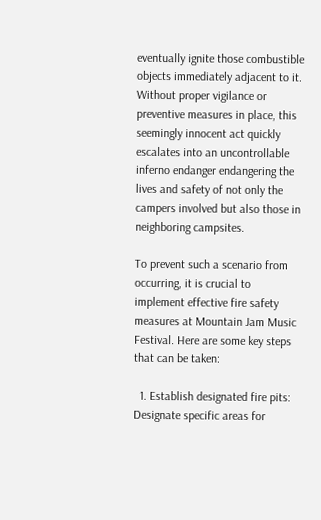eventually ignite those combustible objects immediately adjacent to it. Without proper vigilance or preventive measures in place, this seemingly innocent act quickly escalates into an uncontrollable inferno endanger endangering the lives and safety of not only the campers involved but also those in neighboring campsites.

To prevent such a scenario from occurring, it is crucial to implement effective fire safety measures at Mountain Jam Music Festival. Here are some key steps that can be taken:

  1. Establish designated fire pits: Designate specific areas for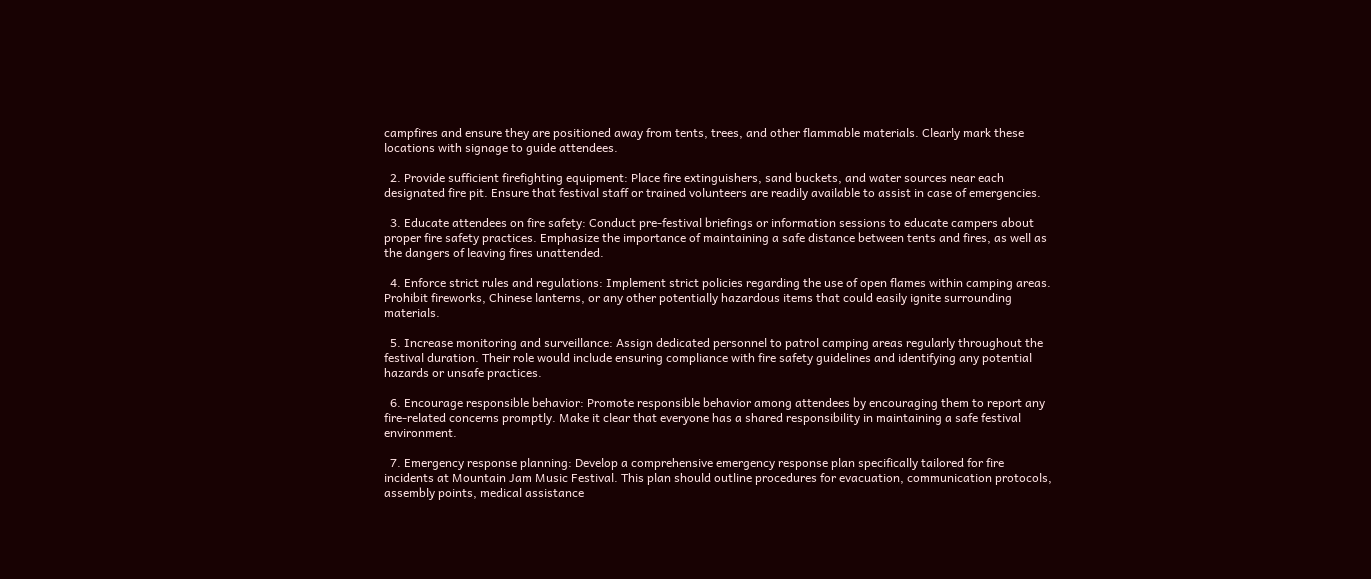campfires and ensure they are positioned away from tents, trees, and other flammable materials. Clearly mark these locations with signage to guide attendees.

  2. Provide sufficient firefighting equipment: Place fire extinguishers, sand buckets, and water sources near each designated fire pit. Ensure that festival staff or trained volunteers are readily available to assist in case of emergencies.

  3. Educate attendees on fire safety: Conduct pre-festival briefings or information sessions to educate campers about proper fire safety practices. Emphasize the importance of maintaining a safe distance between tents and fires, as well as the dangers of leaving fires unattended.

  4. Enforce strict rules and regulations: Implement strict policies regarding the use of open flames within camping areas. Prohibit fireworks, Chinese lanterns, or any other potentially hazardous items that could easily ignite surrounding materials.

  5. Increase monitoring and surveillance: Assign dedicated personnel to patrol camping areas regularly throughout the festival duration. Their role would include ensuring compliance with fire safety guidelines and identifying any potential hazards or unsafe practices.

  6. Encourage responsible behavior: Promote responsible behavior among attendees by encouraging them to report any fire-related concerns promptly. Make it clear that everyone has a shared responsibility in maintaining a safe festival environment.

  7. Emergency response planning: Develop a comprehensive emergency response plan specifically tailored for fire incidents at Mountain Jam Music Festival. This plan should outline procedures for evacuation, communication protocols, assembly points, medical assistance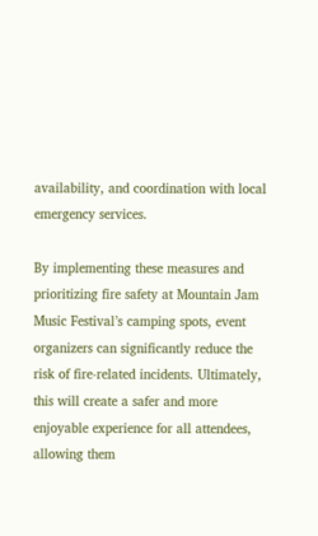availability, and coordination with local emergency services.

By implementing these measures and prioritizing fire safety at Mountain Jam Music Festival’s camping spots, event organizers can significantly reduce the risk of fire-related incidents. Ultimately, this will create a safer and more enjoyable experience for all attendees, allowing them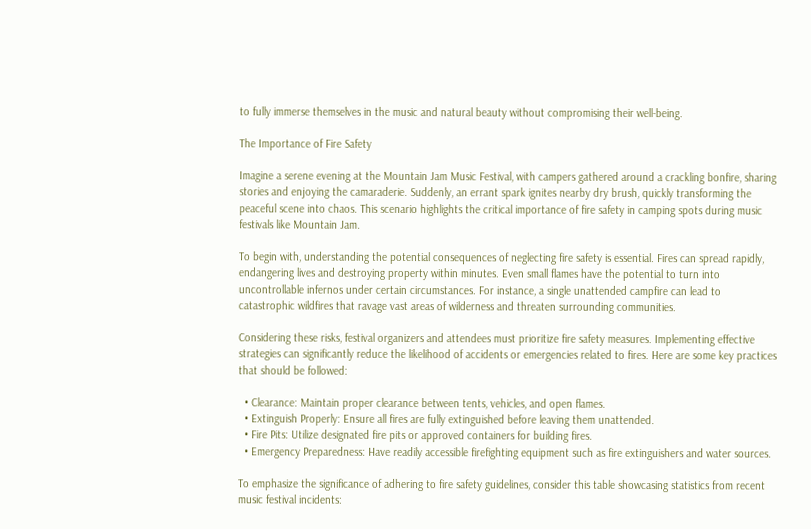to fully immerse themselves in the music and natural beauty without compromising their well-being.

The Importance of Fire Safety

Imagine a serene evening at the Mountain Jam Music Festival, with campers gathered around a crackling bonfire, sharing stories and enjoying the camaraderie. Suddenly, an errant spark ignites nearby dry brush, quickly transforming the peaceful scene into chaos. This scenario highlights the critical importance of fire safety in camping spots during music festivals like Mountain Jam.

To begin with, understanding the potential consequences of neglecting fire safety is essential. Fires can spread rapidly, endangering lives and destroying property within minutes. Even small flames have the potential to turn into uncontrollable infernos under certain circumstances. For instance, a single unattended campfire can lead to catastrophic wildfires that ravage vast areas of wilderness and threaten surrounding communities.

Considering these risks, festival organizers and attendees must prioritize fire safety measures. Implementing effective strategies can significantly reduce the likelihood of accidents or emergencies related to fires. Here are some key practices that should be followed:

  • Clearance: Maintain proper clearance between tents, vehicles, and open flames.
  • Extinguish Properly: Ensure all fires are fully extinguished before leaving them unattended.
  • Fire Pits: Utilize designated fire pits or approved containers for building fires.
  • Emergency Preparedness: Have readily accessible firefighting equipment such as fire extinguishers and water sources.

To emphasize the significance of adhering to fire safety guidelines, consider this table showcasing statistics from recent music festival incidents: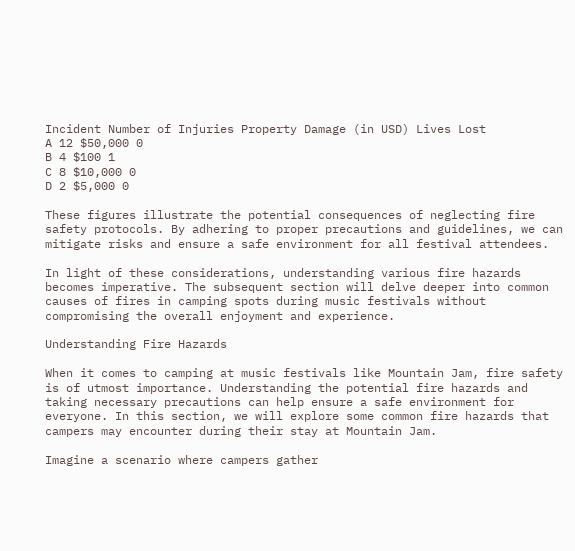Incident Number of Injuries Property Damage (in USD) Lives Lost
A 12 $50,000 0
B 4 $100 1
C 8 $10,000 0
D 2 $5,000 0

These figures illustrate the potential consequences of neglecting fire safety protocols. By adhering to proper precautions and guidelines, we can mitigate risks and ensure a safe environment for all festival attendees.

In light of these considerations, understanding various fire hazards becomes imperative. The subsequent section will delve deeper into common causes of fires in camping spots during music festivals without compromising the overall enjoyment and experience.

Understanding Fire Hazards

When it comes to camping at music festivals like Mountain Jam, fire safety is of utmost importance. Understanding the potential fire hazards and taking necessary precautions can help ensure a safe environment for everyone. In this section, we will explore some common fire hazards that campers may encounter during their stay at Mountain Jam.

Imagine a scenario where campers gather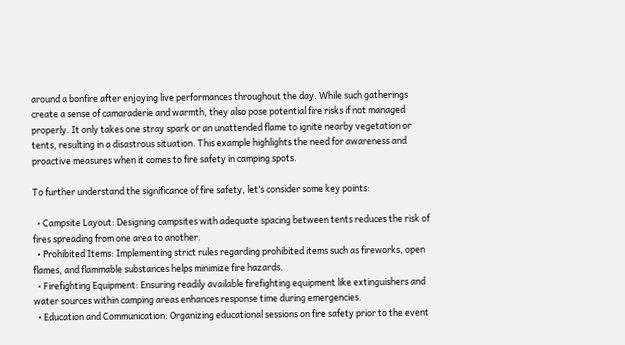around a bonfire after enjoying live performances throughout the day. While such gatherings create a sense of camaraderie and warmth, they also pose potential fire risks if not managed properly. It only takes one stray spark or an unattended flame to ignite nearby vegetation or tents, resulting in a disastrous situation. This example highlights the need for awareness and proactive measures when it comes to fire safety in camping spots.

To further understand the significance of fire safety, let’s consider some key points:

  • Campsite Layout: Designing campsites with adequate spacing between tents reduces the risk of fires spreading from one area to another.
  • Prohibited Items: Implementing strict rules regarding prohibited items such as fireworks, open flames, and flammable substances helps minimize fire hazards.
  • Firefighting Equipment: Ensuring readily available firefighting equipment like extinguishers and water sources within camping areas enhances response time during emergencies.
  • Education and Communication: Organizing educational sessions on fire safety prior to the event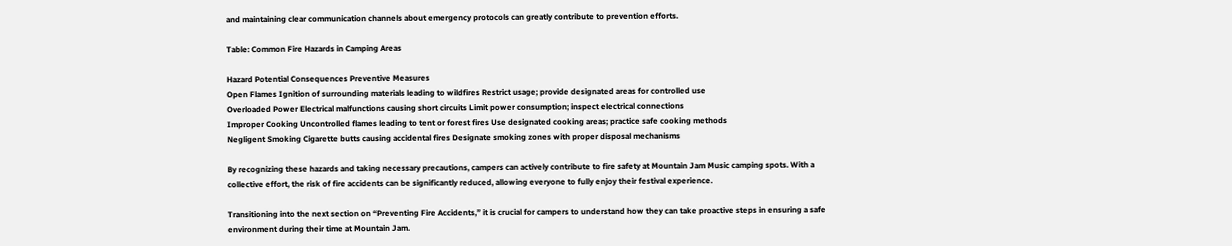and maintaining clear communication channels about emergency protocols can greatly contribute to prevention efforts.

Table: Common Fire Hazards in Camping Areas

Hazard Potential Consequences Preventive Measures
Open Flames Ignition of surrounding materials leading to wildfires Restrict usage; provide designated areas for controlled use
Overloaded Power Electrical malfunctions causing short circuits Limit power consumption; inspect electrical connections
Improper Cooking Uncontrolled flames leading to tent or forest fires Use designated cooking areas; practice safe cooking methods
Negligent Smoking Cigarette butts causing accidental fires Designate smoking zones with proper disposal mechanisms

By recognizing these hazards and taking necessary precautions, campers can actively contribute to fire safety at Mountain Jam Music camping spots. With a collective effort, the risk of fire accidents can be significantly reduced, allowing everyone to fully enjoy their festival experience.

Transitioning into the next section on “Preventing Fire Accidents,” it is crucial for campers to understand how they can take proactive steps in ensuring a safe environment during their time at Mountain Jam.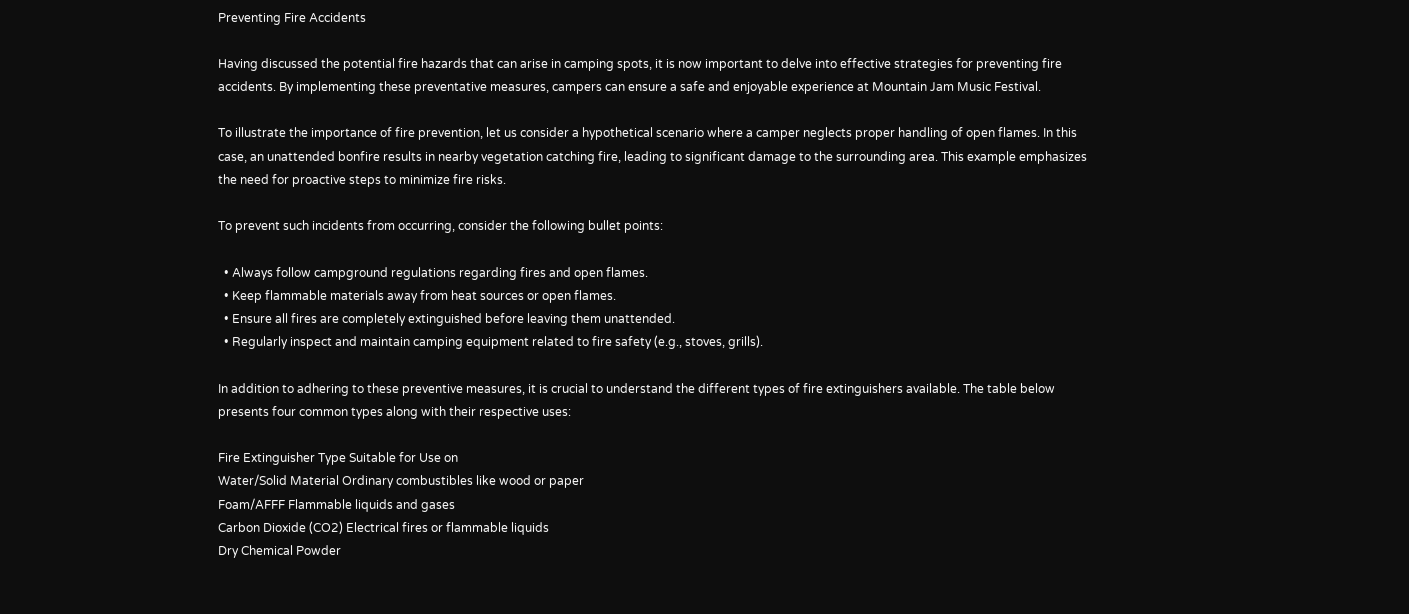Preventing Fire Accidents

Having discussed the potential fire hazards that can arise in camping spots, it is now important to delve into effective strategies for preventing fire accidents. By implementing these preventative measures, campers can ensure a safe and enjoyable experience at Mountain Jam Music Festival.

To illustrate the importance of fire prevention, let us consider a hypothetical scenario where a camper neglects proper handling of open flames. In this case, an unattended bonfire results in nearby vegetation catching fire, leading to significant damage to the surrounding area. This example emphasizes the need for proactive steps to minimize fire risks.

To prevent such incidents from occurring, consider the following bullet points:

  • Always follow campground regulations regarding fires and open flames.
  • Keep flammable materials away from heat sources or open flames.
  • Ensure all fires are completely extinguished before leaving them unattended.
  • Regularly inspect and maintain camping equipment related to fire safety (e.g., stoves, grills).

In addition to adhering to these preventive measures, it is crucial to understand the different types of fire extinguishers available. The table below presents four common types along with their respective uses:

Fire Extinguisher Type Suitable for Use on
Water/Solid Material Ordinary combustibles like wood or paper
Foam/AFFF Flammable liquids and gases
Carbon Dioxide (CO2) Electrical fires or flammable liquids
Dry Chemical Powder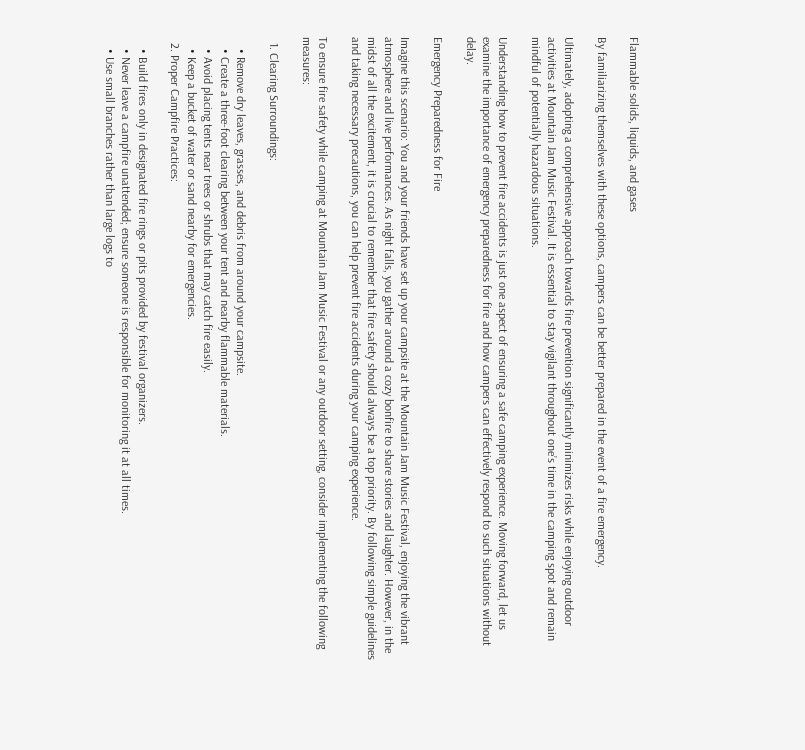Flammable solids, liquids, and gases

By familiarizing themselves with these options, campers can be better prepared in the event of a fire emergency.

Ultimately, adopting a comprehensive approach towards fire prevention significantly minimizes risks while enjoying outdoor activities at Mountain Jam Music Festival. It is essential to stay vigilant throughout one’s time in the camping spot and remain mindful of potentially hazardous situations.

Understanding how to prevent fire accidents is just one aspect of ensuring a safe camping experience. Moving forward, let us examine the importance of emergency preparedness for fire and how campers can effectively respond to such situations without delay.

Emergency Preparedness for Fire

Imagine this scenario: You and your friends have set up your campsite at the Mountain Jam Music Festival, enjoying the vibrant atmosphere and live performances. As night falls, you gather around a cozy bonfire to share stories and laughter. However, in the midst of all the excitement, it is crucial to remember that fire safety should always be a top priority. By following simple guidelines and taking necessary precautions, you can help prevent fire accidents during your camping experience.

To ensure fire safety while camping at Mountain Jam Music Festival or any outdoor setting, consider implementing the following measures:

  1. Clearing Surroundings:

    • Remove dry leaves, grasses, and debris from around your campsite.
    • Create a three-foot clearing between your tent and nearby flammable materials.
    • Avoid placing tents near trees or shrubs that may catch fire easily.
    • Keep a bucket of water or sand nearby for emergencies.
  2. Proper Campfire Practices:

    • Build fires only in designated fire rings or pits provided by festival organizers.
    • Never leave a campfire unattended; ensure someone is responsible for monitoring it at all times.
    • Use small branches rather than large logs to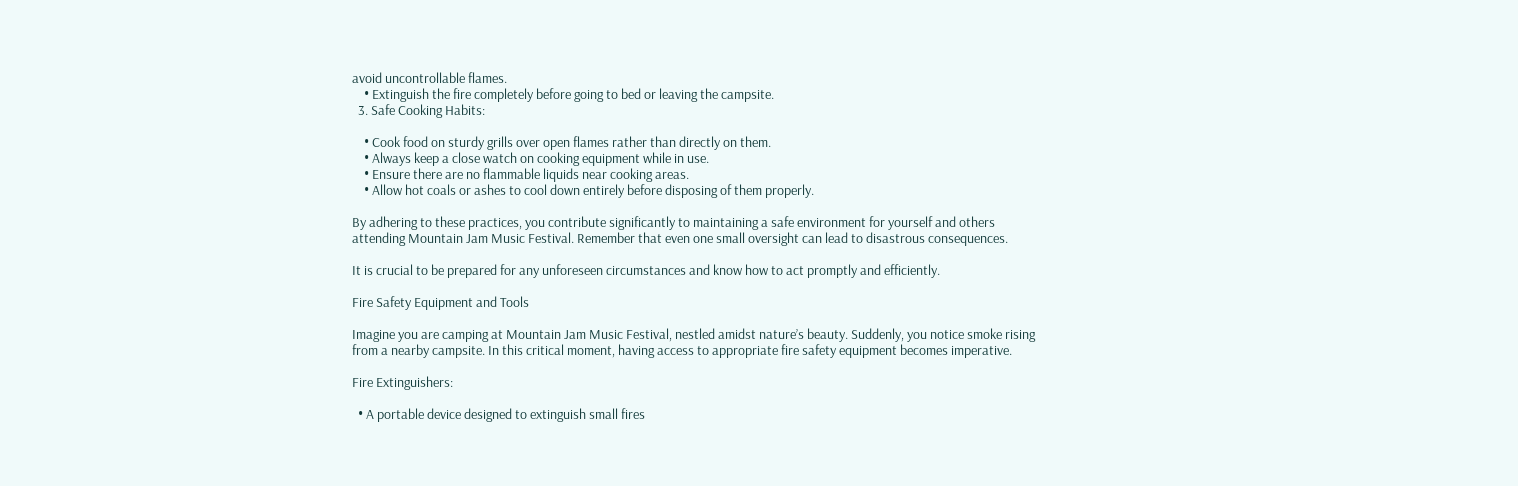avoid uncontrollable flames.
    • Extinguish the fire completely before going to bed or leaving the campsite.
  3. Safe Cooking Habits:

    • Cook food on sturdy grills over open flames rather than directly on them.
    • Always keep a close watch on cooking equipment while in use.
    • Ensure there are no flammable liquids near cooking areas.
    • Allow hot coals or ashes to cool down entirely before disposing of them properly.

By adhering to these practices, you contribute significantly to maintaining a safe environment for yourself and others attending Mountain Jam Music Festival. Remember that even one small oversight can lead to disastrous consequences.

It is crucial to be prepared for any unforeseen circumstances and know how to act promptly and efficiently.

Fire Safety Equipment and Tools

Imagine you are camping at Mountain Jam Music Festival, nestled amidst nature’s beauty. Suddenly, you notice smoke rising from a nearby campsite. In this critical moment, having access to appropriate fire safety equipment becomes imperative.

Fire Extinguishers:

  • A portable device designed to extinguish small fires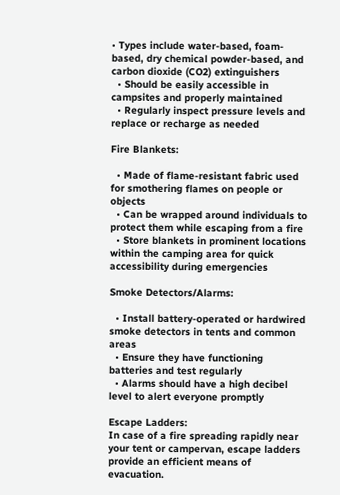• Types include water-based, foam-based, dry chemical powder-based, and carbon dioxide (CO2) extinguishers
  • Should be easily accessible in campsites and properly maintained
  • Regularly inspect pressure levels and replace or recharge as needed

Fire Blankets:

  • Made of flame-resistant fabric used for smothering flames on people or objects
  • Can be wrapped around individuals to protect them while escaping from a fire
  • Store blankets in prominent locations within the camping area for quick accessibility during emergencies

Smoke Detectors/Alarms:

  • Install battery-operated or hardwired smoke detectors in tents and common areas
  • Ensure they have functioning batteries and test regularly
  • Alarms should have a high decibel level to alert everyone promptly

Escape Ladders:
In case of a fire spreading rapidly near your tent or campervan, escape ladders provide an efficient means of evacuation.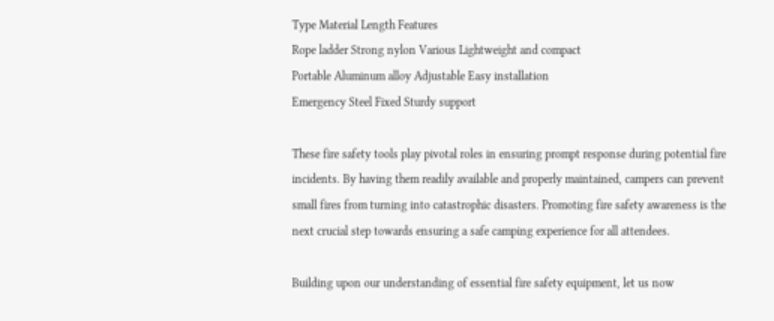Type Material Length Features
Rope ladder Strong nylon Various Lightweight and compact
Portable Aluminum alloy Adjustable Easy installation
Emergency Steel Fixed Sturdy support

These fire safety tools play pivotal roles in ensuring prompt response during potential fire incidents. By having them readily available and properly maintained, campers can prevent small fires from turning into catastrophic disasters. Promoting fire safety awareness is the next crucial step towards ensuring a safe camping experience for all attendees.

Building upon our understanding of essential fire safety equipment, let us now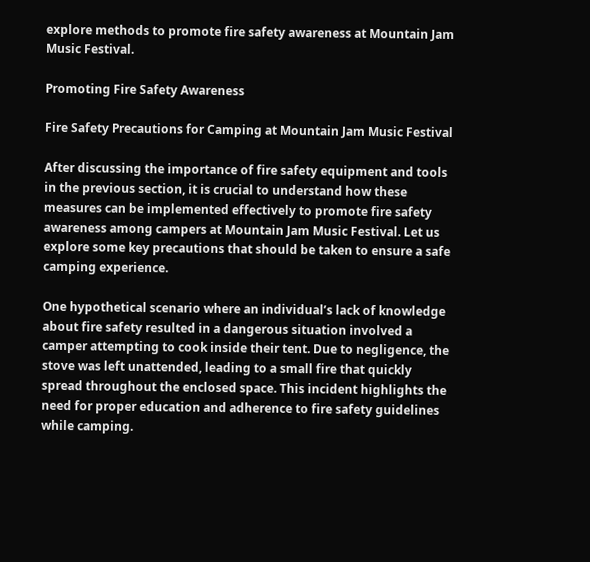explore methods to promote fire safety awareness at Mountain Jam Music Festival.

Promoting Fire Safety Awareness

Fire Safety Precautions for Camping at Mountain Jam Music Festival

After discussing the importance of fire safety equipment and tools in the previous section, it is crucial to understand how these measures can be implemented effectively to promote fire safety awareness among campers at Mountain Jam Music Festival. Let us explore some key precautions that should be taken to ensure a safe camping experience.

One hypothetical scenario where an individual’s lack of knowledge about fire safety resulted in a dangerous situation involved a camper attempting to cook inside their tent. Due to negligence, the stove was left unattended, leading to a small fire that quickly spread throughout the enclosed space. This incident highlights the need for proper education and adherence to fire safety guidelines while camping.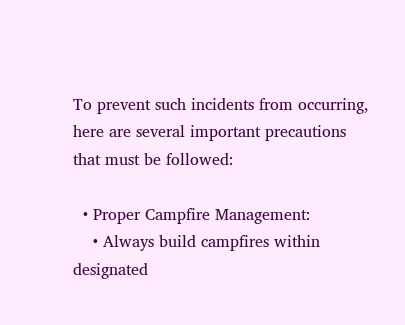To prevent such incidents from occurring, here are several important precautions that must be followed:

  • Proper Campfire Management:
    • Always build campfires within designated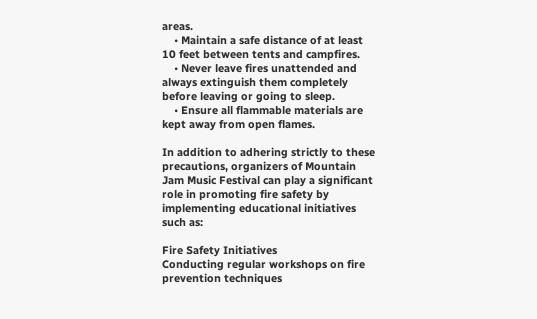areas.
    • Maintain a safe distance of at least 10 feet between tents and campfires.
    • Never leave fires unattended and always extinguish them completely before leaving or going to sleep.
    • Ensure all flammable materials are kept away from open flames.

In addition to adhering strictly to these precautions, organizers of Mountain Jam Music Festival can play a significant role in promoting fire safety by implementing educational initiatives such as:

Fire Safety Initiatives
Conducting regular workshops on fire prevention techniques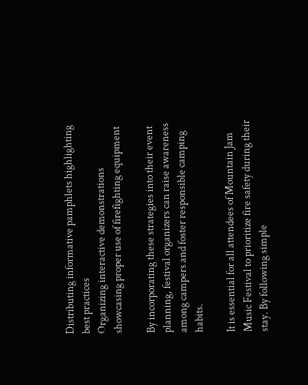Distributing informative pamphlets highlighting best practices
Organizing interactive demonstrations showcasing proper use of firefighting equipment

By incorporating these strategies into their event planning, festival organizers can raise awareness among campers and foster responsible camping habits.

It is essential for all attendees of Mountain Jam Music Festival to prioritize fire safety during their stay. By following simple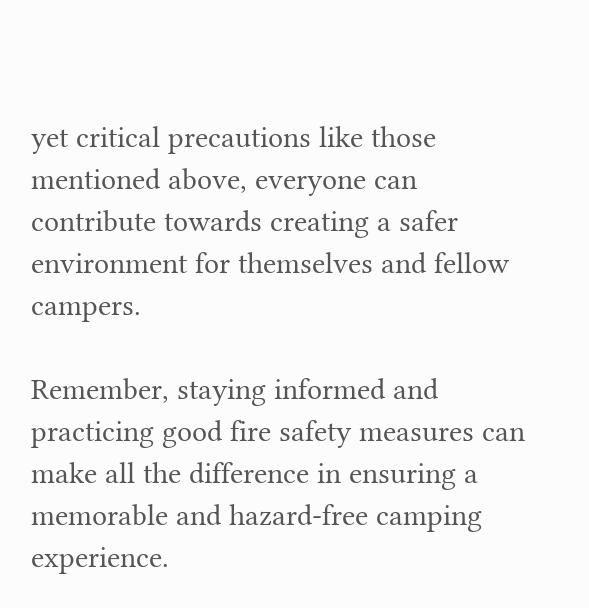yet critical precautions like those mentioned above, everyone can contribute towards creating a safer environment for themselves and fellow campers.

Remember, staying informed and practicing good fire safety measures can make all the difference in ensuring a memorable and hazard-free camping experience.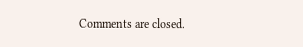Comments are closed.